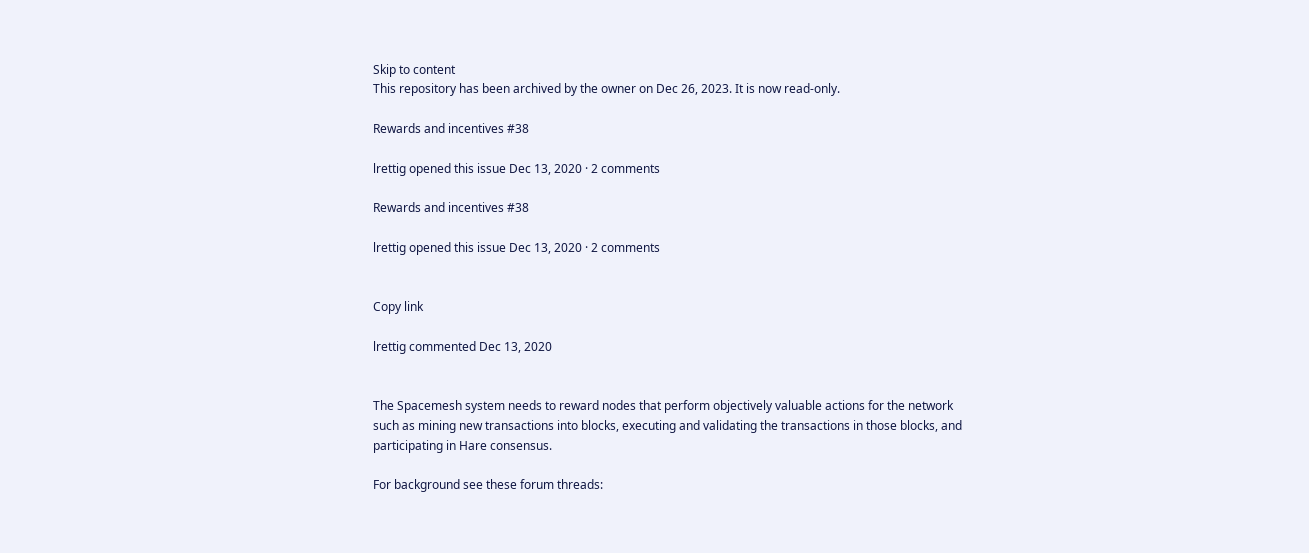Skip to content
This repository has been archived by the owner on Dec 26, 2023. It is now read-only.

Rewards and incentives #38

lrettig opened this issue Dec 13, 2020 · 2 comments

Rewards and incentives #38

lrettig opened this issue Dec 13, 2020 · 2 comments


Copy link

lrettig commented Dec 13, 2020


The Spacemesh system needs to reward nodes that perform objectively valuable actions for the network such as mining new transactions into blocks, executing and validating the transactions in those blocks, and participating in Hare consensus.

For background see these forum threads: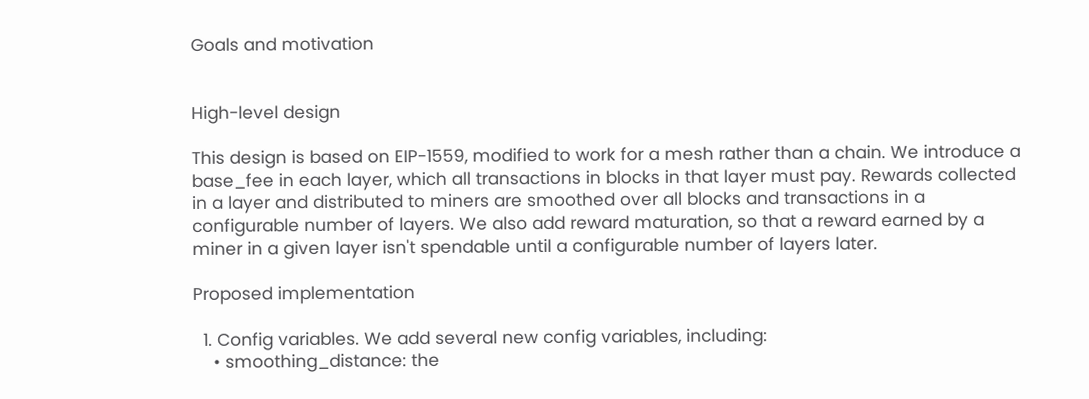Goals and motivation


High-level design

This design is based on EIP-1559, modified to work for a mesh rather than a chain. We introduce a base_fee in each layer, which all transactions in blocks in that layer must pay. Rewards collected in a layer and distributed to miners are smoothed over all blocks and transactions in a configurable number of layers. We also add reward maturation, so that a reward earned by a miner in a given layer isn't spendable until a configurable number of layers later.

Proposed implementation

  1. Config variables. We add several new config variables, including:
    • smoothing_distance: the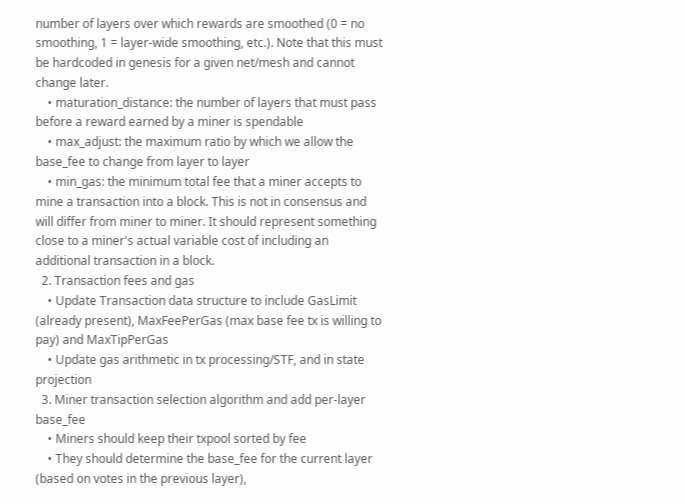number of layers over which rewards are smoothed (0 = no smoothing, 1 = layer-wide smoothing, etc.). Note that this must be hardcoded in genesis for a given net/mesh and cannot change later.
    • maturation_distance: the number of layers that must pass before a reward earned by a miner is spendable
    • max_adjust: the maximum ratio by which we allow the base_fee to change from layer to layer
    • min_gas: the minimum total fee that a miner accepts to mine a transaction into a block. This is not in consensus and will differ from miner to miner. It should represent something close to a miner's actual variable cost of including an additional transaction in a block.
  2. Transaction fees and gas
    • Update Transaction data structure to include GasLimit (already present), MaxFeePerGas (max base fee tx is willing to pay) and MaxTipPerGas
    • Update gas arithmetic in tx processing/STF, and in state projection
  3. Miner transaction selection algorithm and add per-layer base_fee
    • Miners should keep their txpool sorted by fee
    • They should determine the base_fee for the current layer (based on votes in the previous layer),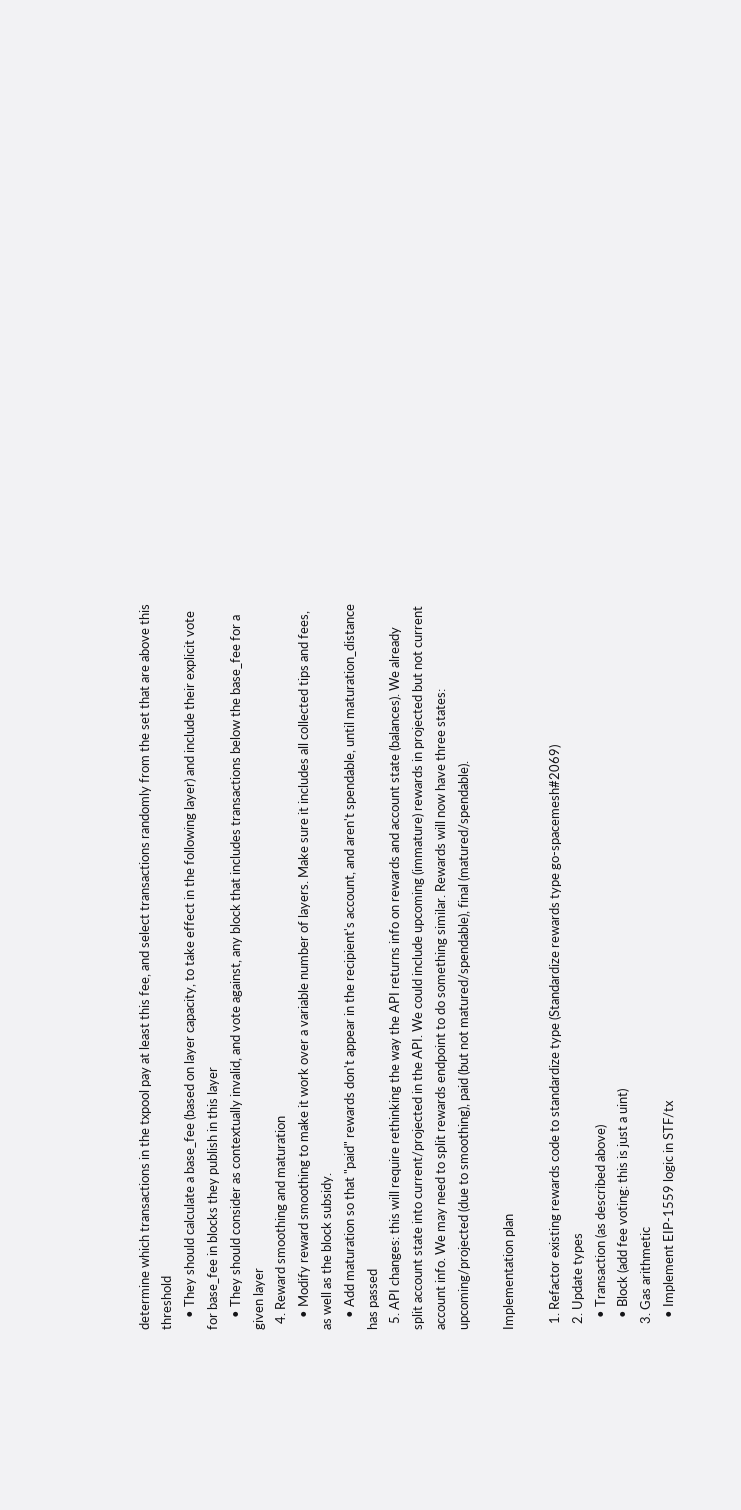determine which transactions in the txpool pay at least this fee, and select transactions randomly from the set that are above this threshold
    • They should calculate a base_fee (based on layer capacity, to take effect in the following layer) and include their explicit vote for base_fee in blocks they publish in this layer
    • They should consider as contextually invalid, and vote against, any block that includes transactions below the base_fee for a given layer
  4. Reward smoothing and maturation
    • Modify reward smoothing to make it work over a variable number of layers. Make sure it includes all collected tips and fees, as well as the block subsidy.
    • Add maturation so that "paid" rewards don't appear in the recipient's account, and aren't spendable, until maturation_distance has passed
  5. API changes: this will require rethinking the way the API returns info on rewards and account state (balances). We already split account state into current/projected in the API. We could include upcoming (immature) rewards in projected but not current account info. We may need to split rewards endpoint to do something similar. Rewards will now have three states: upcoming/projected (due to smoothing), paid (but not matured/spendable), final (matured/spendable).

Implementation plan

  1. Refactor existing rewards code to standardize type (Standardize rewards type go-spacemesh#2069)
  2. Update types
    • Transaction (as described above)
    • Block (add fee voting: this is just a uint)
  3. Gas arithmetic
    • Implement EIP-1559 logic in STF/tx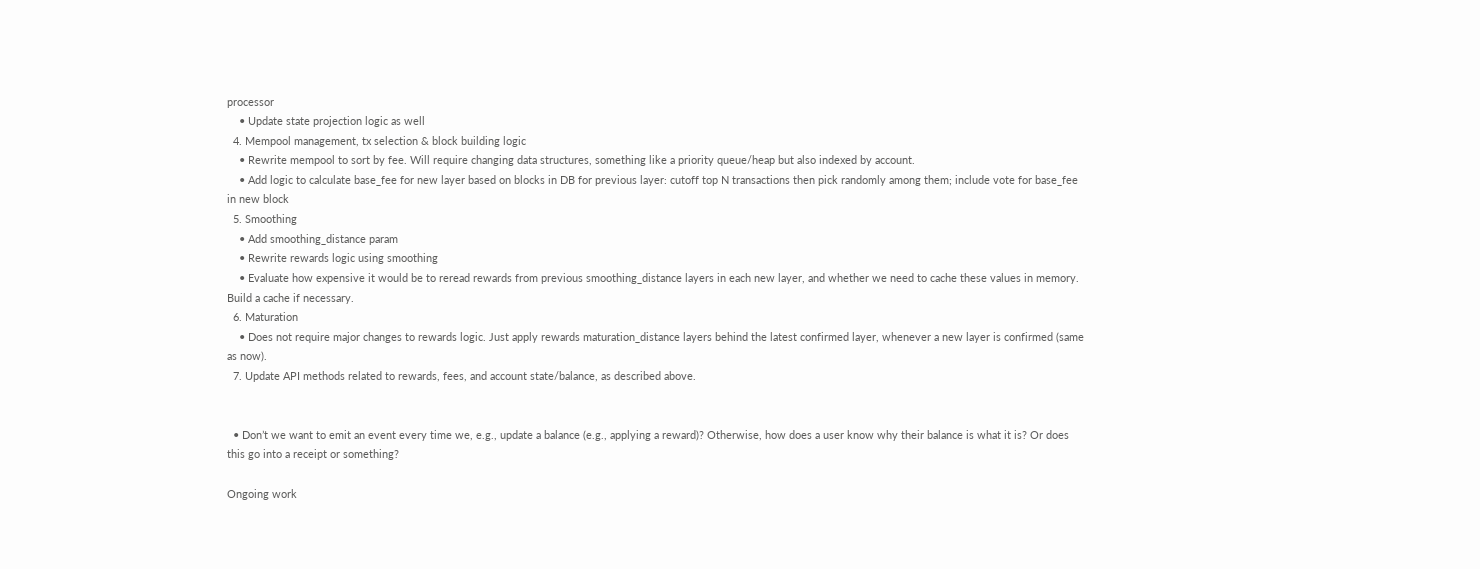processor
    • Update state projection logic as well
  4. Mempool management, tx selection & block building logic
    • Rewrite mempool to sort by fee. Will require changing data structures, something like a priority queue/heap but also indexed by account.
    • Add logic to calculate base_fee for new layer based on blocks in DB for previous layer: cutoff top N transactions then pick randomly among them; include vote for base_fee in new block
  5. Smoothing
    • Add smoothing_distance param
    • Rewrite rewards logic using smoothing
    • Evaluate how expensive it would be to reread rewards from previous smoothing_distance layers in each new layer, and whether we need to cache these values in memory. Build a cache if necessary.
  6. Maturation
    • Does not require major changes to rewards logic. Just apply rewards maturation_distance layers behind the latest confirmed layer, whenever a new layer is confirmed (same as now).
  7. Update API methods related to rewards, fees, and account state/balance, as described above.


  • Don’t we want to emit an event every time we, e.g., update a balance (e.g., applying a reward)? Otherwise, how does a user know why their balance is what it is? Or does this go into a receipt or something?

Ongoing work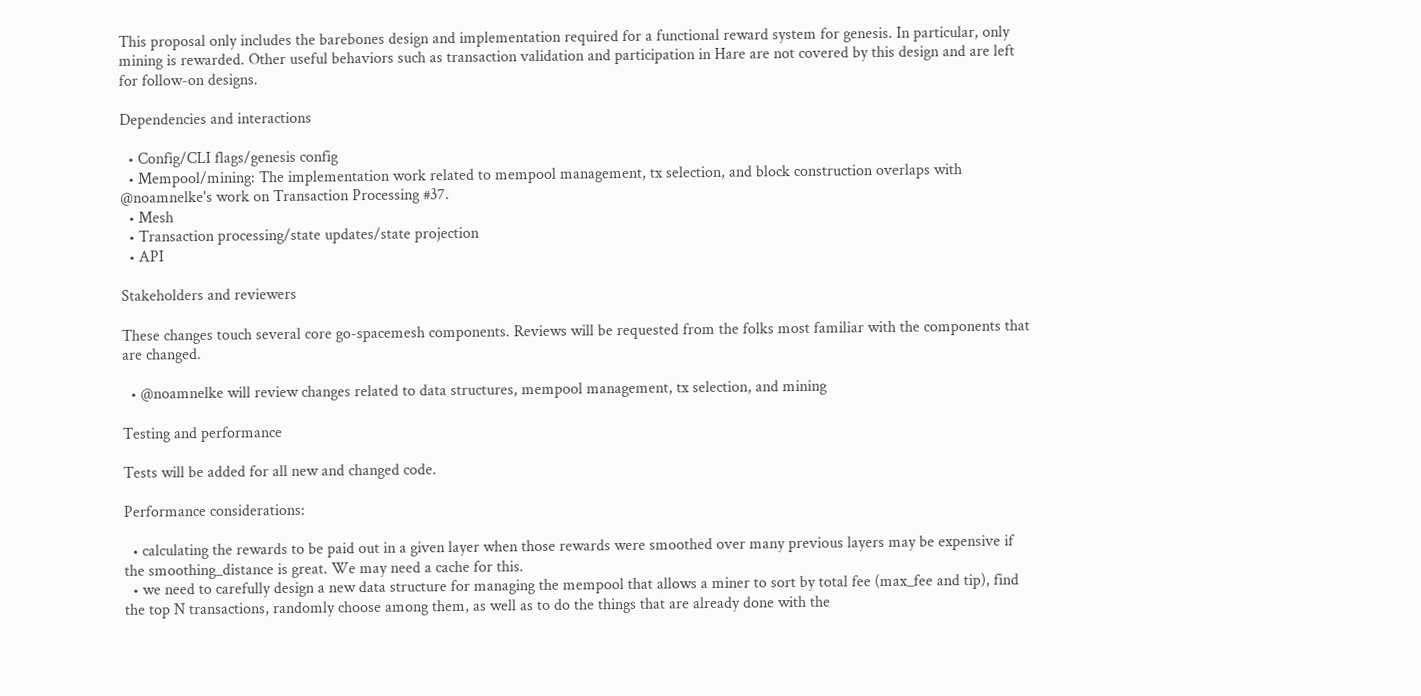This proposal only includes the barebones design and implementation required for a functional reward system for genesis. In particular, only mining is rewarded. Other useful behaviors such as transaction validation and participation in Hare are not covered by this design and are left for follow-on designs.

Dependencies and interactions

  • Config/CLI flags/genesis config
  • Mempool/mining: The implementation work related to mempool management, tx selection, and block construction overlaps with @noamnelke's work on Transaction Processing #37.
  • Mesh
  • Transaction processing/state updates/state projection
  • API

Stakeholders and reviewers

These changes touch several core go-spacemesh components. Reviews will be requested from the folks most familiar with the components that are changed.

  • @noamnelke will review changes related to data structures, mempool management, tx selection, and mining

Testing and performance

Tests will be added for all new and changed code.

Performance considerations:

  • calculating the rewards to be paid out in a given layer when those rewards were smoothed over many previous layers may be expensive if the smoothing_distance is great. We may need a cache for this.
  • we need to carefully design a new data structure for managing the mempool that allows a miner to sort by total fee (max_fee and tip), find the top N transactions, randomly choose among them, as well as to do the things that are already done with the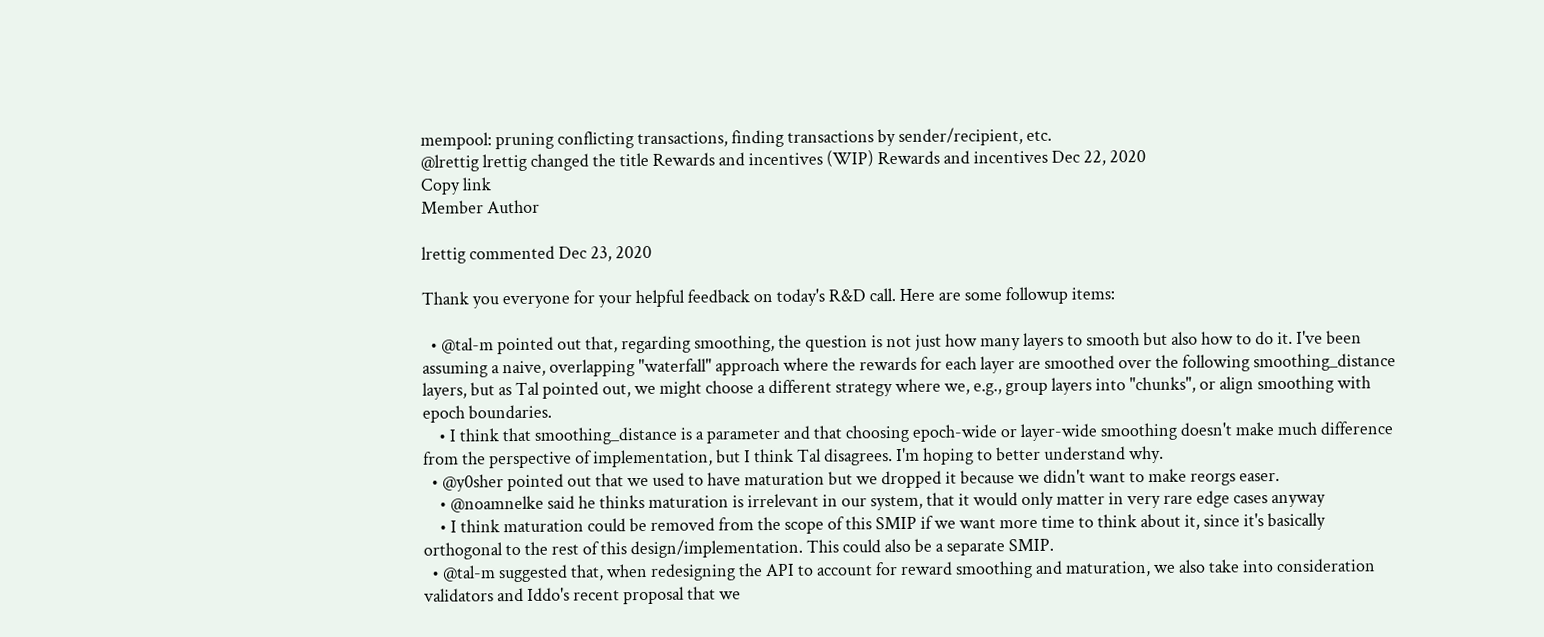mempool: pruning conflicting transactions, finding transactions by sender/recipient, etc.
@lrettig lrettig changed the title Rewards and incentives (WIP) Rewards and incentives Dec 22, 2020
Copy link
Member Author

lrettig commented Dec 23, 2020

Thank you everyone for your helpful feedback on today's R&D call. Here are some followup items:

  • @tal-m pointed out that, regarding smoothing, the question is not just how many layers to smooth but also how to do it. I've been assuming a naive, overlapping "waterfall" approach where the rewards for each layer are smoothed over the following smoothing_distance layers, but as Tal pointed out, we might choose a different strategy where we, e.g., group layers into "chunks", or align smoothing with epoch boundaries.
    • I think that smoothing_distance is a parameter and that choosing epoch-wide or layer-wide smoothing doesn't make much difference from the perspective of implementation, but I think Tal disagrees. I'm hoping to better understand why.
  • @y0sher pointed out that we used to have maturation but we dropped it because we didn't want to make reorgs easer.
    • @noamnelke said he thinks maturation is irrelevant in our system, that it would only matter in very rare edge cases anyway
    • I think maturation could be removed from the scope of this SMIP if we want more time to think about it, since it's basically orthogonal to the rest of this design/implementation. This could also be a separate SMIP.
  • @tal-m suggested that, when redesigning the API to account for reward smoothing and maturation, we also take into consideration validators and Iddo's recent proposal that we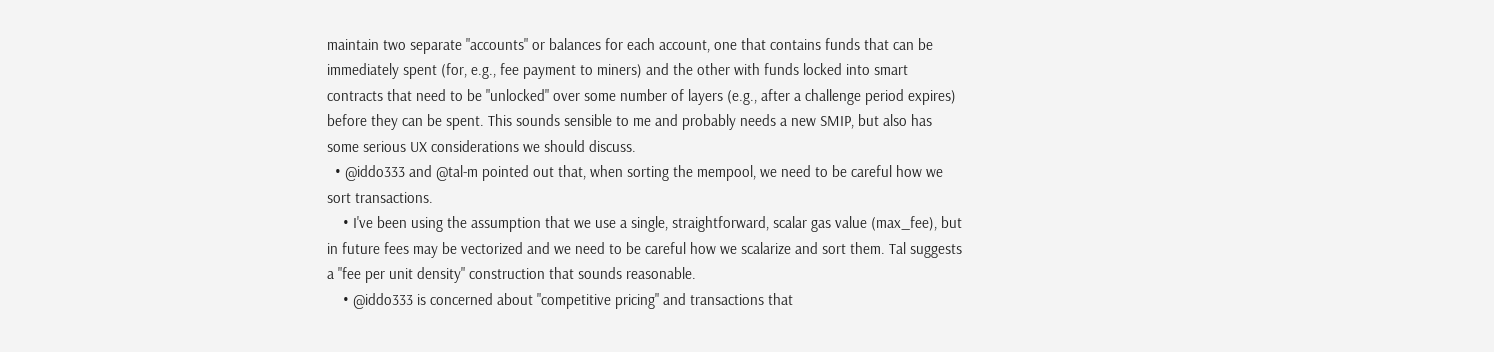maintain two separate "accounts" or balances for each account, one that contains funds that can be immediately spent (for, e.g., fee payment to miners) and the other with funds locked into smart contracts that need to be "unlocked" over some number of layers (e.g., after a challenge period expires) before they can be spent. This sounds sensible to me and probably needs a new SMIP, but also has some serious UX considerations we should discuss.
  • @iddo333 and @tal-m pointed out that, when sorting the mempool, we need to be careful how we sort transactions.
    • I've been using the assumption that we use a single, straightforward, scalar gas value (max_fee), but in future fees may be vectorized and we need to be careful how we scalarize and sort them. Tal suggests a "fee per unit density" construction that sounds reasonable.
    • @iddo333 is concerned about "competitive pricing" and transactions that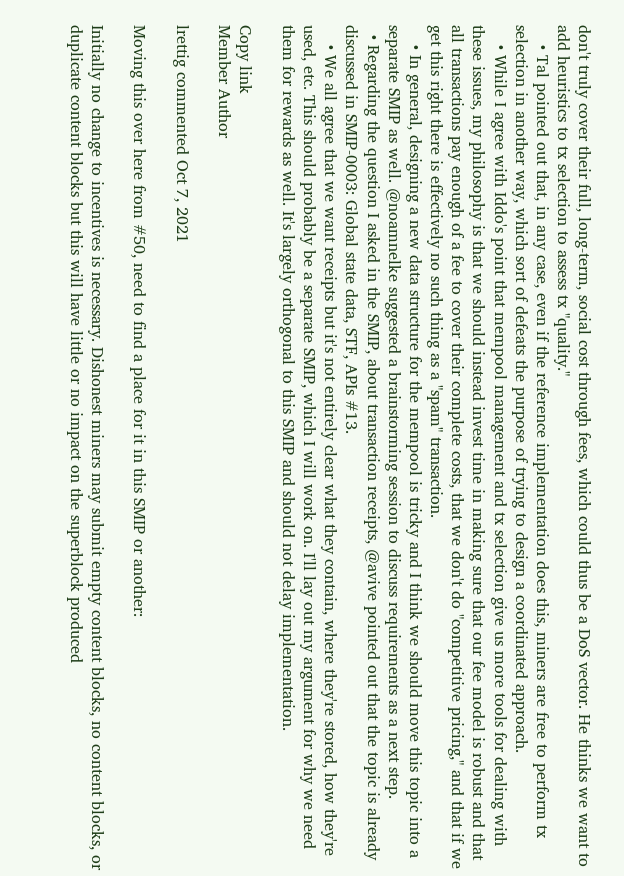don't truly cover their full, long-term, social cost through fees, which could thus be a DoS vector. He thinks we want to add heuristics to tx selection to assess tx "quality."
    • Tal pointed out that, in any case, even if the reference implementation does this, miners are free to perform tx selection in another way, which sort of defeats the purpose of trying to design a coordinated approach.
    • While I agree with Iddo's point that mempool management and tx selection give us more tools for dealing with these issues, my philosophy is that we should instead invest time in making sure that our fee model is robust and that all transactions pay enough of a fee to cover their complete costs, that we don't do "competitive pricing," and that if we get this right there is effectively no such thing as a "spam" transaction.
    • In general, designing a new data structure for the mempool is tricky and I think we should move this topic into a separate SMIP as well. @noamnelke suggested a brainstorming session to discuss requirements as a next step.
  • Regarding the question I asked in the SMIP, about transaction receipts, @avive pointed out that the topic is already discussed in SMIP-0003: Global state data, STF, APIs #13.
    • We all agree that we want receipts but it's not entirely clear what they contain, where they're stored, how they're used, etc. This should probably be a separate SMIP, which I will work on. I'll lay out my argument for why we need them for rewards as well. It's largely orthogonal to this SMIP and should not delay implementation.

Copy link
Member Author

lrettig commented Oct 7, 2021

Moving this over here from #50, need to find a place for it in this SMIP or another:

Initially no change to incentives is necessary. Dishonest miners may submit empty content blocks, no content blocks, or duplicate content blocks but this will have little or no impact on the superblock produced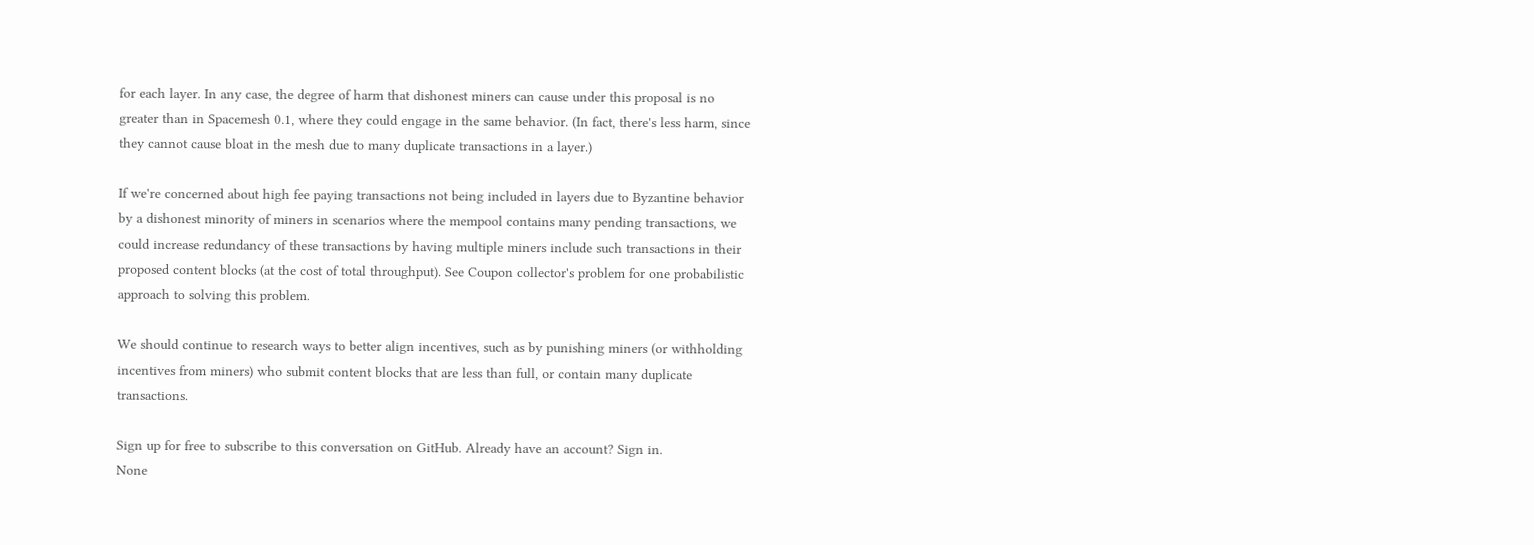for each layer. In any case, the degree of harm that dishonest miners can cause under this proposal is no greater than in Spacemesh 0.1, where they could engage in the same behavior. (In fact, there's less harm, since they cannot cause bloat in the mesh due to many duplicate transactions in a layer.)

If we're concerned about high fee paying transactions not being included in layers due to Byzantine behavior by a dishonest minority of miners in scenarios where the mempool contains many pending transactions, we could increase redundancy of these transactions by having multiple miners include such transactions in their proposed content blocks (at the cost of total throughput). See Coupon collector's problem for one probabilistic approach to solving this problem.

We should continue to research ways to better align incentives, such as by punishing miners (or withholding incentives from miners) who submit content blocks that are less than full, or contain many duplicate transactions.

Sign up for free to subscribe to this conversation on GitHub. Already have an account? Sign in.
None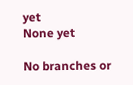yet
None yet

No branches or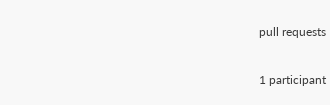pull requests

1 participant